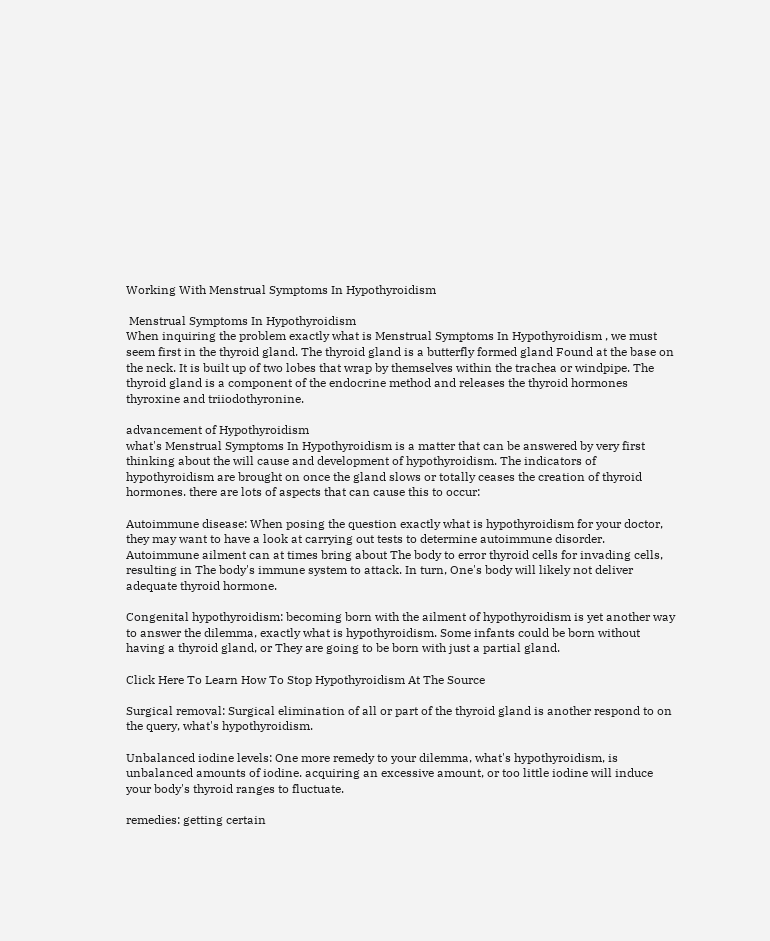Working With Menstrual Symptoms In Hypothyroidism

 Menstrual Symptoms In Hypothyroidism
When inquiring the problem exactly what is Menstrual Symptoms In Hypothyroidism , we must seem first in the thyroid gland. The thyroid gland is a butterfly formed gland Found at the base on the neck. It is built up of two lobes that wrap by themselves within the trachea or windpipe. The thyroid gland is a component of the endocrine method and releases the thyroid hormones thyroxine and triiodothyronine.

advancement of Hypothyroidism
what's Menstrual Symptoms In Hypothyroidism is a matter that can be answered by very first thinking about the will cause and development of hypothyroidism. The indicators of hypothyroidism are brought on once the gland slows or totally ceases the creation of thyroid hormones. there are lots of aspects that can cause this to occur:

Autoimmune disease: When posing the question exactly what is hypothyroidism for your doctor, they may want to have a look at carrying out tests to determine autoimmune disorder. Autoimmune ailment can at times bring about The body to error thyroid cells for invading cells, resulting in The body's immune system to attack. In turn, One's body will likely not deliver adequate thyroid hormone.

Congenital hypothyroidism: becoming born with the ailment of hypothyroidism is yet another way to answer the dilemma, exactly what is hypothyroidism. Some infants could be born without having a thyroid gland, or They are going to be born with just a partial gland.

Click Here To Learn How To Stop Hypothyroidism At The Source

Surgical removal: Surgical elimination of all or part of the thyroid gland is another respond to on the query, what's hypothyroidism.

Unbalanced iodine levels: One more remedy to your dilemma, what's hypothyroidism, is unbalanced amounts of iodine. acquiring an excessive amount, or too little iodine will induce your body's thyroid ranges to fluctuate.

remedies: getting certain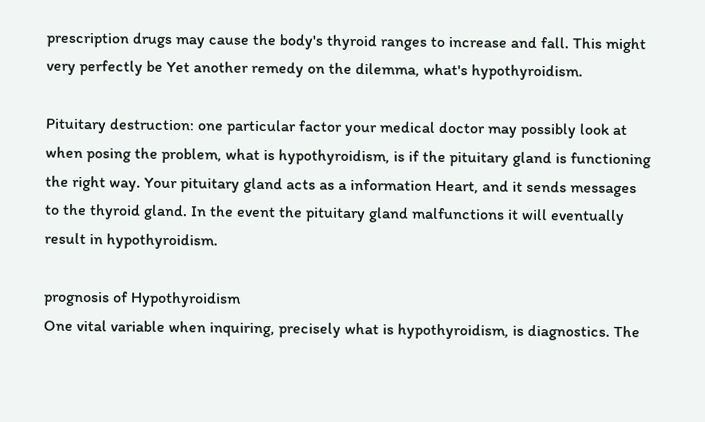prescription drugs may cause the body's thyroid ranges to increase and fall. This might very perfectly be Yet another remedy on the dilemma, what's hypothyroidism.

Pituitary destruction: one particular factor your medical doctor may possibly look at when posing the problem, what is hypothyroidism, is if the pituitary gland is functioning the right way. Your pituitary gland acts as a information Heart, and it sends messages to the thyroid gland. In the event the pituitary gland malfunctions it will eventually result in hypothyroidism.

prognosis of Hypothyroidism
One vital variable when inquiring, precisely what is hypothyroidism, is diagnostics. The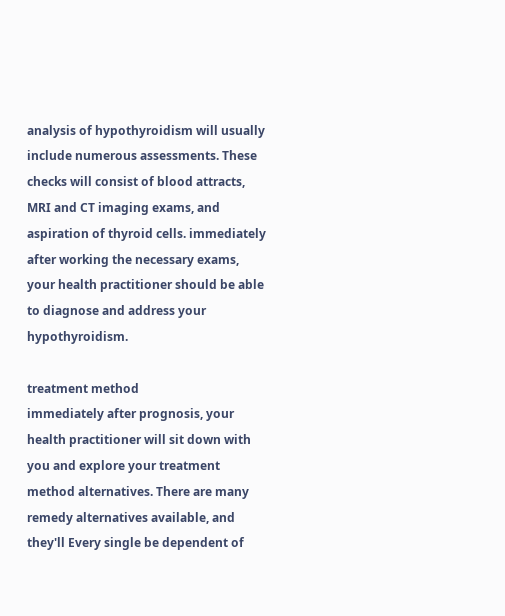analysis of hypothyroidism will usually include numerous assessments. These checks will consist of blood attracts, MRI and CT imaging exams, and aspiration of thyroid cells. immediately after working the necessary exams, your health practitioner should be able to diagnose and address your hypothyroidism.

treatment method
immediately after prognosis, your health practitioner will sit down with you and explore your treatment method alternatives. There are many remedy alternatives available, and they'll Every single be dependent of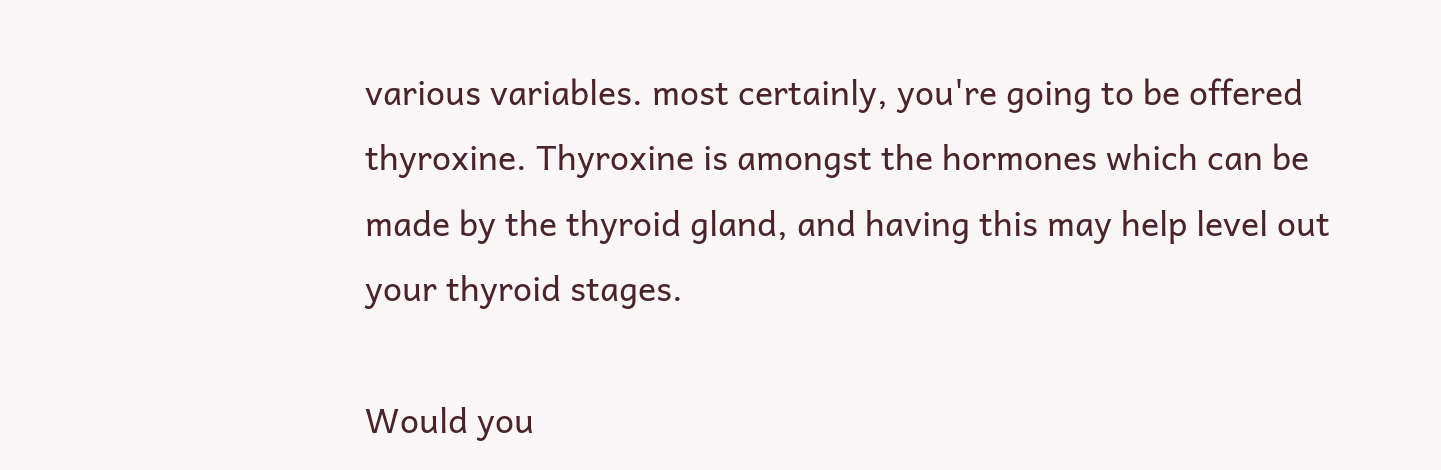various variables. most certainly, you're going to be offered thyroxine. Thyroxine is amongst the hormones which can be made by the thyroid gland, and having this may help level out your thyroid stages.

Would you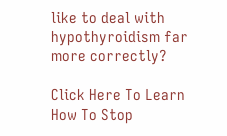like to deal with hypothyroidism far more correctly?

Click Here To Learn How To Stop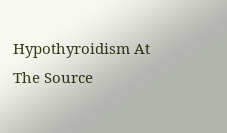Hypothyroidism At The Source